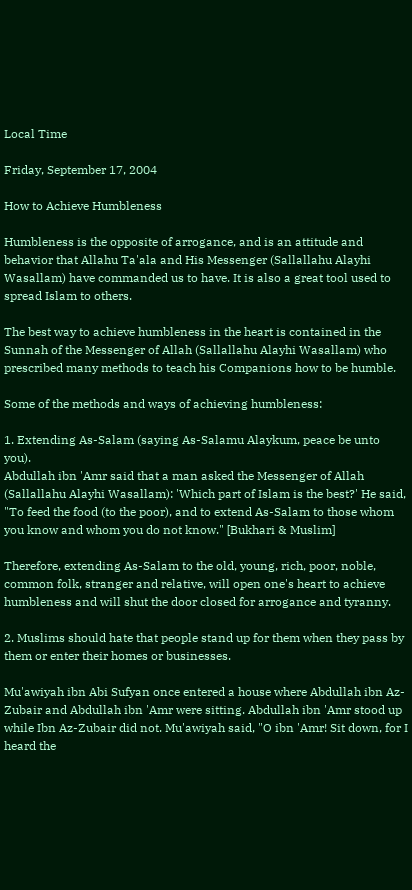Local Time

Friday, September 17, 2004

How to Achieve Humbleness

Humbleness is the opposite of arrogance, and is an attitude and behavior that Allahu Ta'ala and His Messenger (Sallallahu Alayhi Wasallam) have commanded us to have. It is also a great tool used to spread Islam to others.

The best way to achieve humbleness in the heart is contained in the Sunnah of the Messenger of Allah (Sallallahu Alayhi Wasallam) who prescribed many methods to teach his Companions how to be humble.

Some of the methods and ways of achieving humbleness:

1. Extending As-Salam (saying As-Salamu Alaykum, peace be unto you).
Abdullah ibn 'Amr said that a man asked the Messenger of Allah (Sallallahu Alayhi Wasallam): 'Which part of Islam is the best?' He said, "To feed the food (to the poor), and to extend As-Salam to those whom you know and whom you do not know." [Bukhari & Muslim]

Therefore, extending As-Salam to the old, young, rich, poor, noble, common folk, stranger and relative, will open one's heart to achieve humbleness and will shut the door closed for arrogance and tyranny.

2. Muslims should hate that people stand up for them when they pass by them or enter their homes or businesses.

Mu'awiyah ibn Abi Sufyan once entered a house where Abdullah ibn Az-Zubair and Abdullah ibn 'Amr were sitting. Abdullah ibn 'Amr stood up while Ibn Az-Zubair did not. Mu'awiyah said, "O ibn 'Amr! Sit down, for I heard the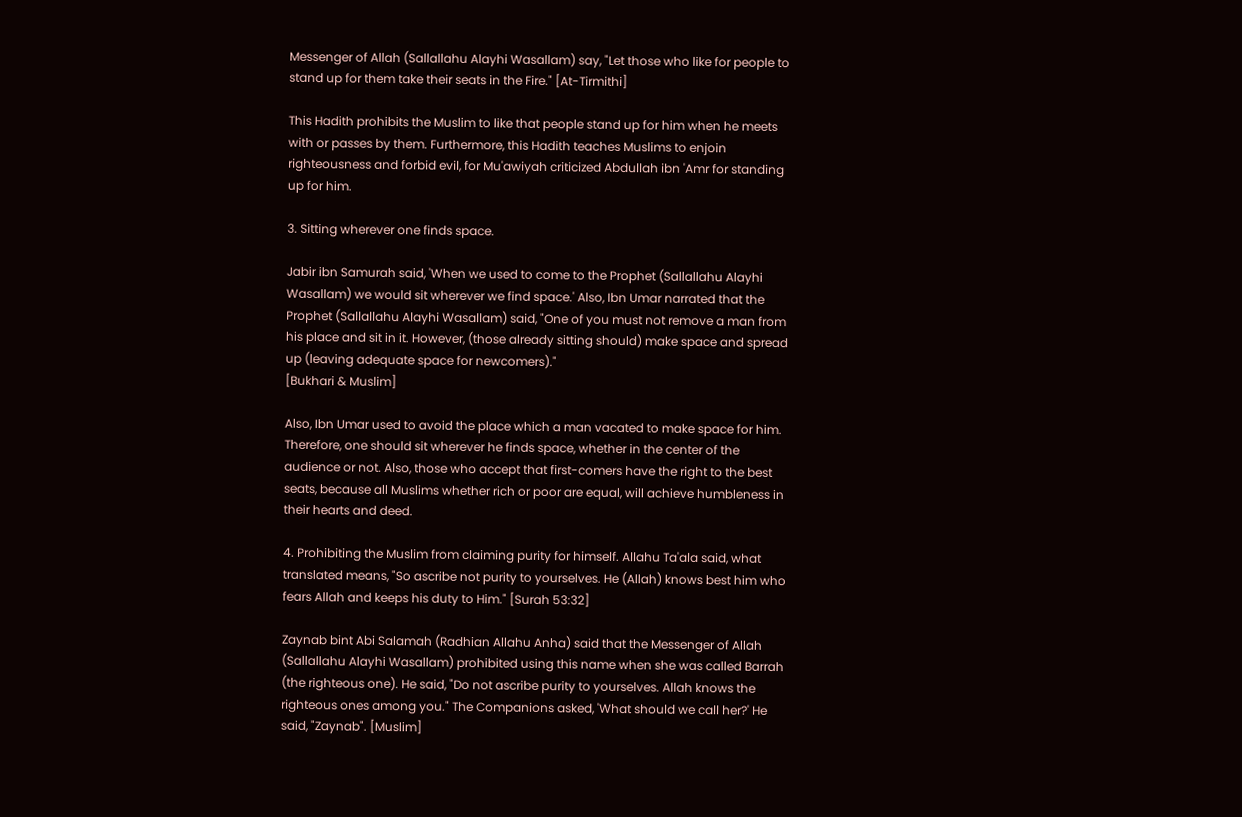Messenger of Allah (Sallallahu Alayhi Wasallam) say, "Let those who like for people to stand up for them take their seats in the Fire." [At-Tirmithi]

This Hadith prohibits the Muslim to like that people stand up for him when he meets with or passes by them. Furthermore, this Hadith teaches Muslims to enjoin righteousness and forbid evil, for Mu'awiyah criticized Abdullah ibn 'Amr for standing up for him.

3. Sitting wherever one finds space.

Jabir ibn Samurah said, 'When we used to come to the Prophet (Sallallahu Alayhi Wasallam) we would sit wherever we find space.' Also, Ibn Umar narrated that the Prophet (Sallallahu Alayhi Wasallam) said, "One of you must not remove a man from his place and sit in it. However, (those already sitting should) make space and spread up (leaving adequate space for newcomers)."
[Bukhari & Muslim]

Also, Ibn Umar used to avoid the place which a man vacated to make space for him. Therefore, one should sit wherever he finds space, whether in the center of the audience or not. Also, those who accept that first-comers have the right to the best seats, because all Muslims whether rich or poor are equal, will achieve humbleness in their hearts and deed.

4. Prohibiting the Muslim from claiming purity for himself. Allahu Ta'ala said, what translated means, "So ascribe not purity to yourselves. He (Allah) knows best him who fears Allah and keeps his duty to Him." [Surah 53:32]

Zaynab bint Abi Salamah (Radhian Allahu Anha) said that the Messenger of Allah (Sallallahu Alayhi Wasallam) prohibited using this name when she was called Barrah (the righteous one). He said, "Do not ascribe purity to yourselves. Allah knows the righteous ones among you." The Companions asked, 'What should we call her?' He said, "Zaynab". [Muslim]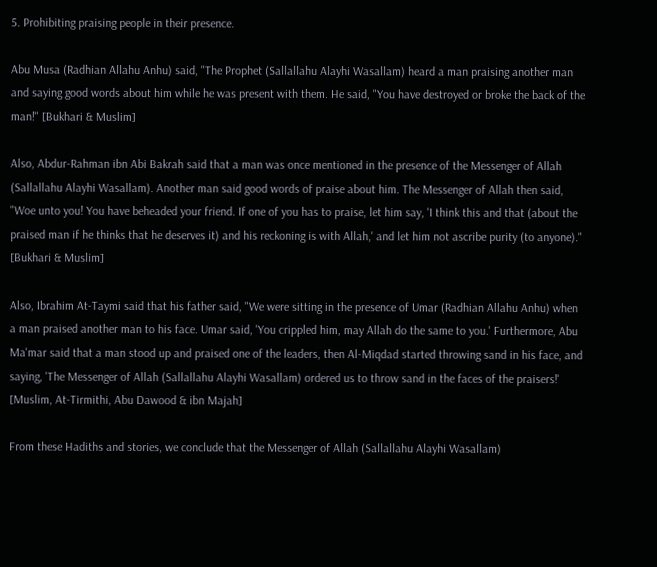5. Prohibiting praising people in their presence.

Abu Musa (Radhian Allahu Anhu) said, "The Prophet (Sallallahu Alayhi Wasallam) heard a man praising another man and saying good words about him while he was present with them. He said, "You have destroyed or broke the back of the man!" [Bukhari & Muslim]

Also, Abdur-Rahman ibn Abi Bakrah said that a man was once mentioned in the presence of the Messenger of Allah (Sallallahu Alayhi Wasallam). Another man said good words of praise about him. The Messenger of Allah then said, "Woe unto you! You have beheaded your friend. If one of you has to praise, let him say, 'I think this and that (about the praised man if he thinks that he deserves it) and his reckoning is with Allah,' and let him not ascribe purity (to anyone)." [Bukhari & Muslim]

Also, Ibrahim At-Taymi said that his father said, "We were sitting in the presence of Umar (Radhian Allahu Anhu) when a man praised another man to his face. Umar said, 'You crippled him, may Allah do the same to you.' Furthermore, Abu Ma'mar said that a man stood up and praised one of the leaders, then Al-Miqdad started throwing sand in his face, and saying, 'The Messenger of Allah (Sallallahu Alayhi Wasallam) ordered us to throw sand in the faces of the praisers!' [Muslim, At-Tirmithi, Abu Dawood & ibn Majah]

From these Hadiths and stories, we conclude that the Messenger of Allah (Sallallahu Alayhi Wasallam)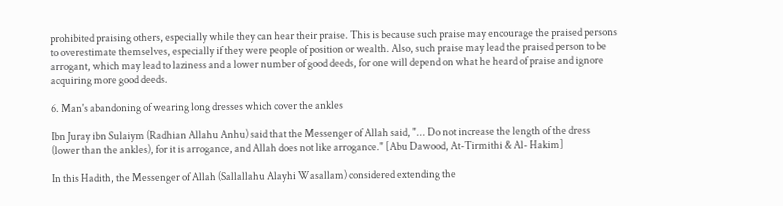prohibited praising others, especially while they can hear their praise. This is because such praise may encourage the praised persons to overestimate themselves, especially if they were people of position or wealth. Also, such praise may lead the praised person to be arrogant, which may lead to laziness and a lower number of good deeds, for one will depend on what he heard of praise and ignore acquiring more good deeds.

6. Man's abandoning of wearing long dresses which cover the ankles

Ibn Juray ibn Sulaiym (Radhian Allahu Anhu) said that the Messenger of Allah said, "... Do not increase the length of the dress (lower than the ankles), for it is arrogance, and Allah does not like arrogance." [Abu Dawood, At-Tirmithi & Al- Hakim]

In this Hadith, the Messenger of Allah (Sallallahu Alayhi Wasallam) considered extending the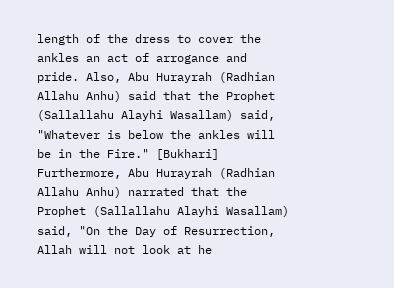length of the dress to cover the ankles an act of arrogance and pride. Also, Abu Hurayrah (Radhian Allahu Anhu) said that the Prophet (Sallallahu Alayhi Wasallam) said, "Whatever is below the ankles will be in the Fire." [Bukhari]
Furthermore, Abu Hurayrah (Radhian Allahu Anhu) narrated that the Prophet (Sallallahu Alayhi Wasallam) said, "On the Day of Resurrection, Allah will not look at he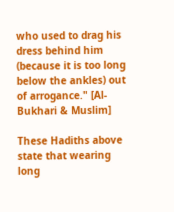who used to drag his dress behind him (because it is too long below the ankles) out of arrogance." [Al-Bukhari & Muslim]

These Hadiths above state that wearing long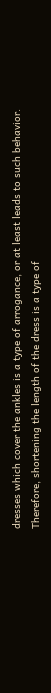dresses which cover the ankles is a type of arrogance, or at least leads to such behavior. Therefore, shortening the length of the dress is a type of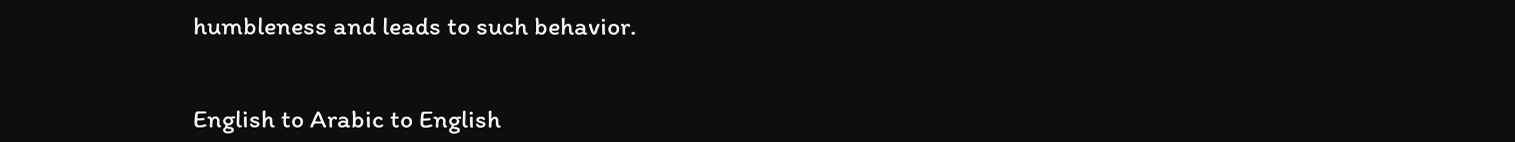humbleness and leads to such behavior.


English to Arabic to English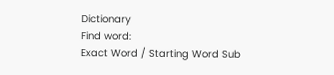Dictionary
Find word:
Exact Word / Starting Word Sub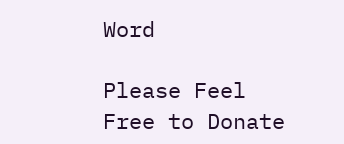Word

Please Feel Free to Donate